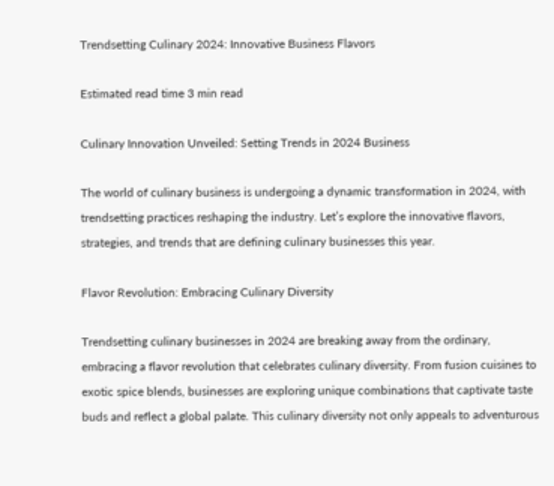Trendsetting Culinary 2024: Innovative Business Flavors

Estimated read time 3 min read

Culinary Innovation Unveiled: Setting Trends in 2024 Business

The world of culinary business is undergoing a dynamic transformation in 2024, with trendsetting practices reshaping the industry. Let’s explore the innovative flavors, strategies, and trends that are defining culinary businesses this year.

Flavor Revolution: Embracing Culinary Diversity

Trendsetting culinary businesses in 2024 are breaking away from the ordinary, embracing a flavor revolution that celebrates culinary diversity. From fusion cuisines to exotic spice blends, businesses are exploring unique combinations that captivate taste buds and reflect a global palate. This culinary diversity not only appeals to adventurous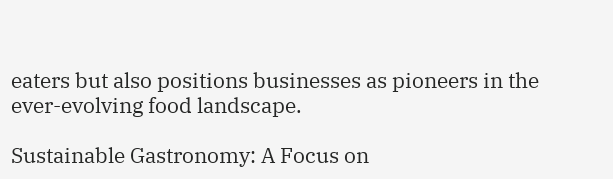eaters but also positions businesses as pioneers in the ever-evolving food landscape.

Sustainable Gastronomy: A Focus on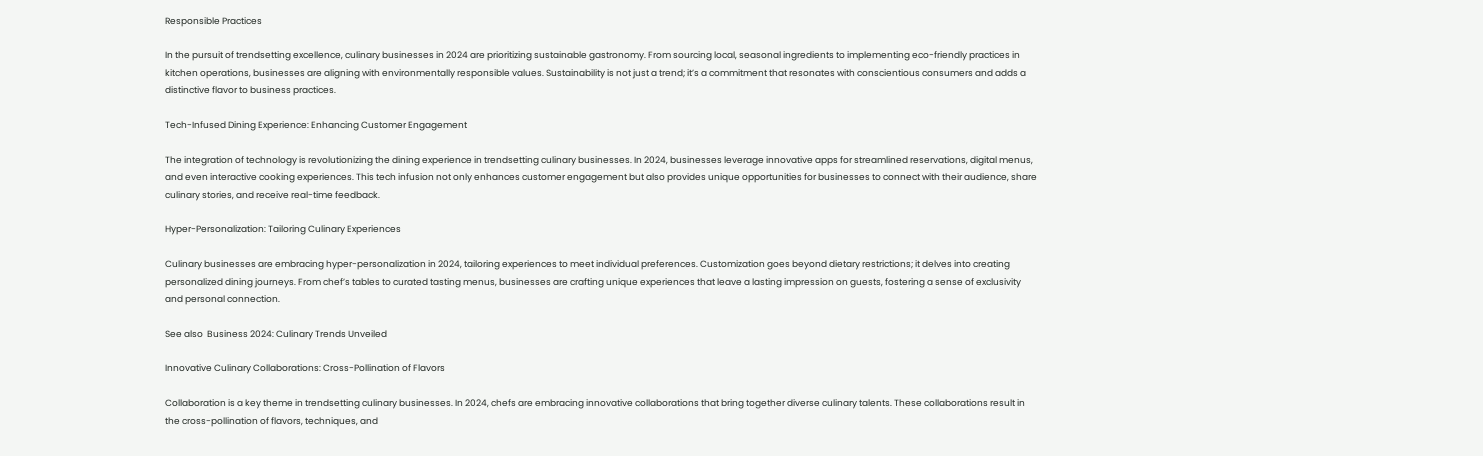Responsible Practices

In the pursuit of trendsetting excellence, culinary businesses in 2024 are prioritizing sustainable gastronomy. From sourcing local, seasonal ingredients to implementing eco-friendly practices in kitchen operations, businesses are aligning with environmentally responsible values. Sustainability is not just a trend; it’s a commitment that resonates with conscientious consumers and adds a distinctive flavor to business practices.

Tech-Infused Dining Experience: Enhancing Customer Engagement

The integration of technology is revolutionizing the dining experience in trendsetting culinary businesses. In 2024, businesses leverage innovative apps for streamlined reservations, digital menus, and even interactive cooking experiences. This tech infusion not only enhances customer engagement but also provides unique opportunities for businesses to connect with their audience, share culinary stories, and receive real-time feedback.

Hyper-Personalization: Tailoring Culinary Experiences

Culinary businesses are embracing hyper-personalization in 2024, tailoring experiences to meet individual preferences. Customization goes beyond dietary restrictions; it delves into creating personalized dining journeys. From chef’s tables to curated tasting menus, businesses are crafting unique experiences that leave a lasting impression on guests, fostering a sense of exclusivity and personal connection.

See also  Business 2024: Culinary Trends Unveiled

Innovative Culinary Collaborations: Cross-Pollination of Flavors

Collaboration is a key theme in trendsetting culinary businesses. In 2024, chefs are embracing innovative collaborations that bring together diverse culinary talents. These collaborations result in the cross-pollination of flavors, techniques, and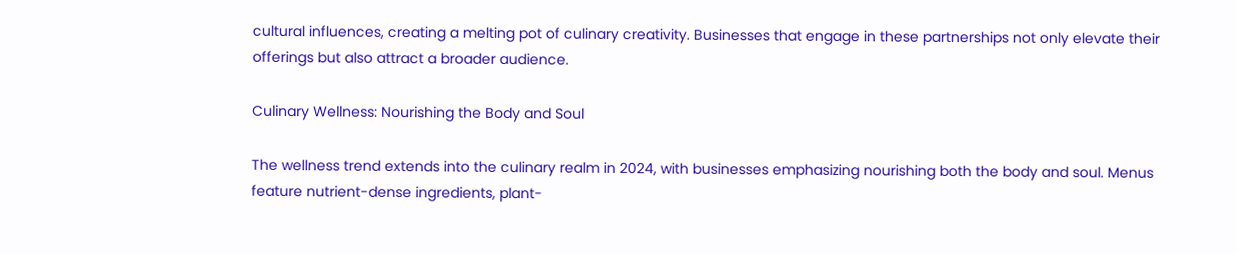cultural influences, creating a melting pot of culinary creativity. Businesses that engage in these partnerships not only elevate their offerings but also attract a broader audience.

Culinary Wellness: Nourishing the Body and Soul

The wellness trend extends into the culinary realm in 2024, with businesses emphasizing nourishing both the body and soul. Menus feature nutrient-dense ingredients, plant-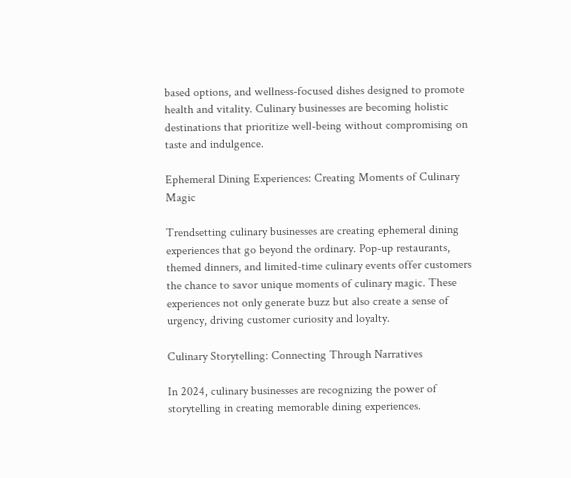based options, and wellness-focused dishes designed to promote health and vitality. Culinary businesses are becoming holistic destinations that prioritize well-being without compromising on taste and indulgence.

Ephemeral Dining Experiences: Creating Moments of Culinary Magic

Trendsetting culinary businesses are creating ephemeral dining experiences that go beyond the ordinary. Pop-up restaurants, themed dinners, and limited-time culinary events offer customers the chance to savor unique moments of culinary magic. These experiences not only generate buzz but also create a sense of urgency, driving customer curiosity and loyalty.

Culinary Storytelling: Connecting Through Narratives

In 2024, culinary businesses are recognizing the power of storytelling in creating memorable dining experiences.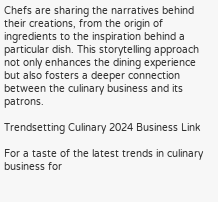Chefs are sharing the narratives behind their creations, from the origin of ingredients to the inspiration behind a particular dish. This storytelling approach not only enhances the dining experience but also fosters a deeper connection between the culinary business and its patrons.

Trendsetting Culinary 2024 Business Link

For a taste of the latest trends in culinary business for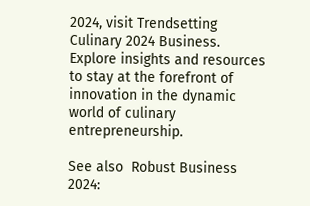2024, visit Trendsetting Culinary 2024 Business. Explore insights and resources to stay at the forefront of innovation in the dynamic world of culinary entrepreneurship.

See also  Robust Business 2024: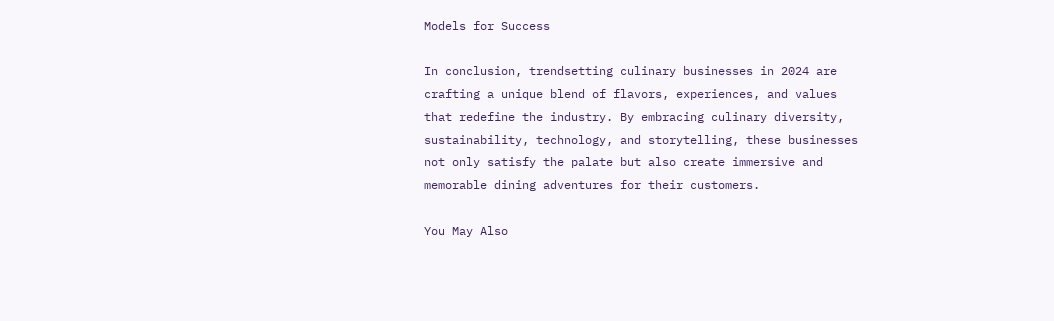Models for Success

In conclusion, trendsetting culinary businesses in 2024 are crafting a unique blend of flavors, experiences, and values that redefine the industry. By embracing culinary diversity, sustainability, technology, and storytelling, these businesses not only satisfy the palate but also create immersive and memorable dining adventures for their customers.

You May Also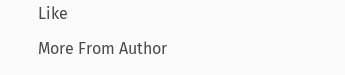Like

More From Author